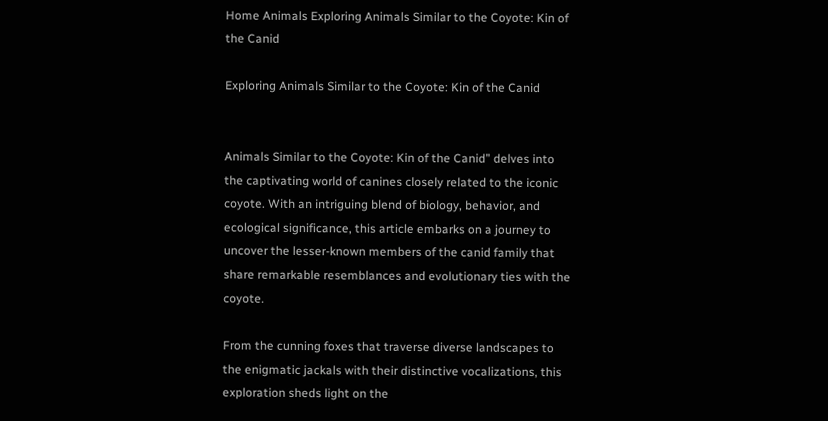Home Animals Exploring Animals Similar to the Coyote: Kin of the Canid

Exploring Animals Similar to the Coyote: Kin of the Canid


Animals Similar to the Coyote: Kin of the Canid” delves into the captivating world of canines closely related to the iconic coyote. With an intriguing blend of biology, behavior, and ecological significance, this article embarks on a journey to uncover the lesser-known members of the canid family that share remarkable resemblances and evolutionary ties with the coyote.

From the cunning foxes that traverse diverse landscapes to the enigmatic jackals with their distinctive vocalizations, this exploration sheds light on the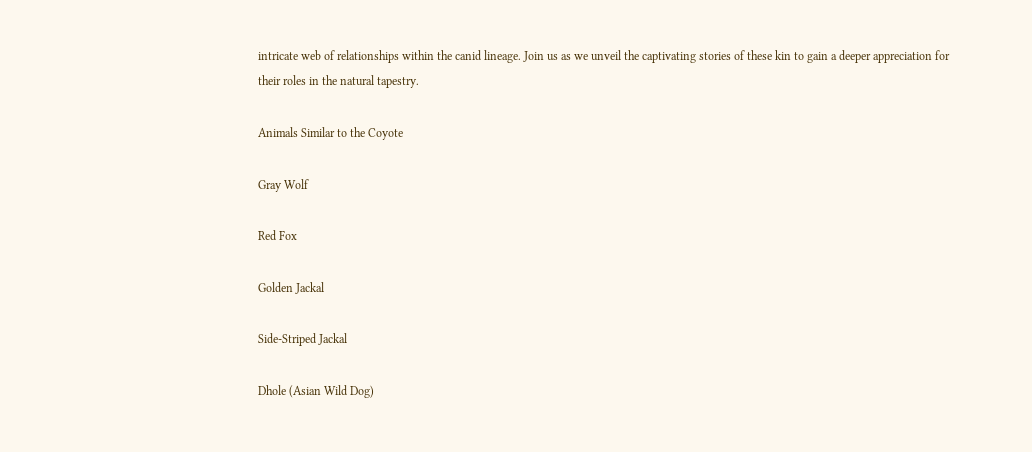intricate web of relationships within the canid lineage. Join us as we unveil the captivating stories of these kin to gain a deeper appreciation for their roles in the natural tapestry.

Animals Similar to the Coyote

Gray Wolf

Red Fox

Golden Jackal

Side-Striped Jackal

Dhole (Asian Wild Dog)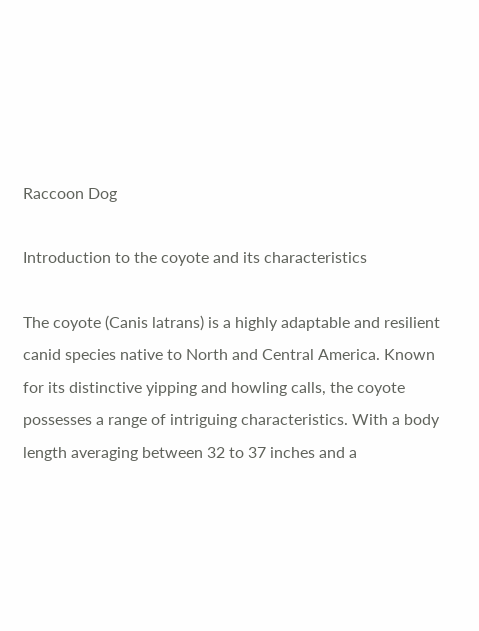Raccoon Dog

Introduction to the coyote and its characteristics

The coyote (Canis latrans) is a highly adaptable and resilient canid species native to North and Central America. Known for its distinctive yipping and howling calls, the coyote possesses a range of intriguing characteristics. With a body length averaging between 32 to 37 inches and a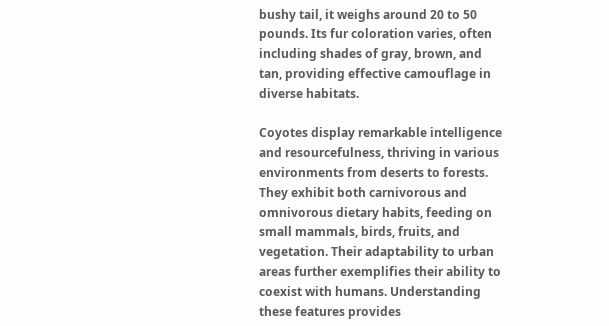bushy tail, it weighs around 20 to 50 pounds. Its fur coloration varies, often including shades of gray, brown, and tan, providing effective camouflage in diverse habitats.

Coyotes display remarkable intelligence and resourcefulness, thriving in various environments from deserts to forests. They exhibit both carnivorous and omnivorous dietary habits, feeding on small mammals, birds, fruits, and vegetation. Their adaptability to urban areas further exemplifies their ability to coexist with humans. Understanding these features provides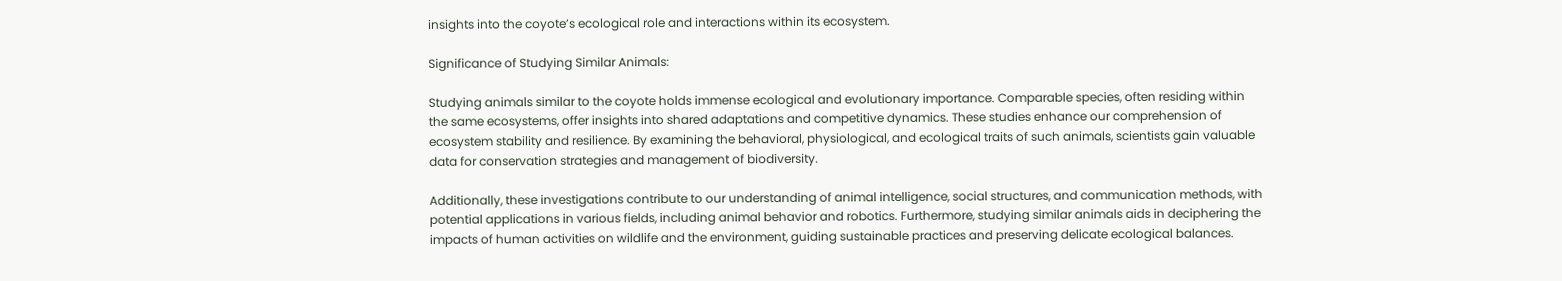insights into the coyote’s ecological role and interactions within its ecosystem.

Significance of Studying Similar Animals:

Studying animals similar to the coyote holds immense ecological and evolutionary importance. Comparable species, often residing within the same ecosystems, offer insights into shared adaptations and competitive dynamics. These studies enhance our comprehension of ecosystem stability and resilience. By examining the behavioral, physiological, and ecological traits of such animals, scientists gain valuable data for conservation strategies and management of biodiversity.

Additionally, these investigations contribute to our understanding of animal intelligence, social structures, and communication methods, with potential applications in various fields, including animal behavior and robotics. Furthermore, studying similar animals aids in deciphering the impacts of human activities on wildlife and the environment, guiding sustainable practices and preserving delicate ecological balances.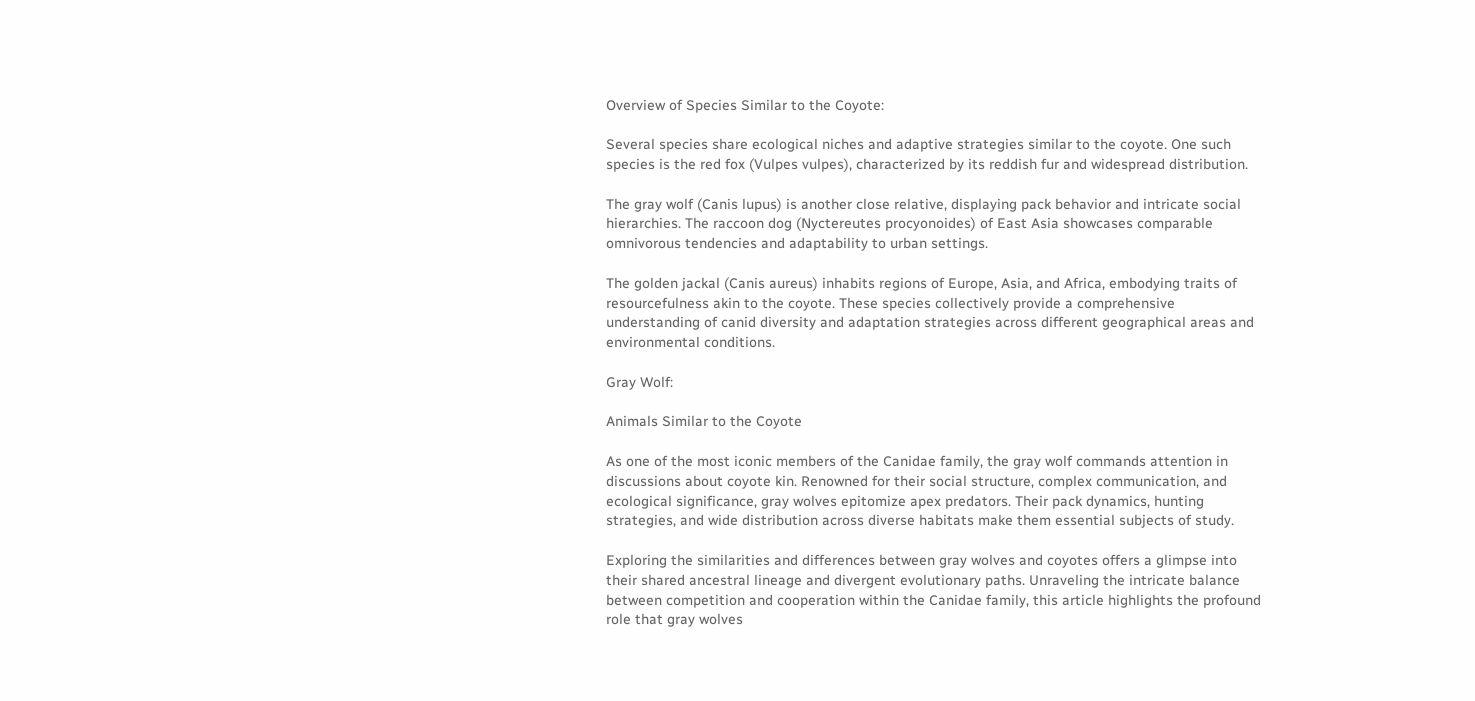Overview of Species Similar to the Coyote:

Several species share ecological niches and adaptive strategies similar to the coyote. One such species is the red fox (Vulpes vulpes), characterized by its reddish fur and widespread distribution.

The gray wolf (Canis lupus) is another close relative, displaying pack behavior and intricate social hierarchies. The raccoon dog (Nyctereutes procyonoides) of East Asia showcases comparable omnivorous tendencies and adaptability to urban settings.

The golden jackal (Canis aureus) inhabits regions of Europe, Asia, and Africa, embodying traits of resourcefulness akin to the coyote. These species collectively provide a comprehensive understanding of canid diversity and adaptation strategies across different geographical areas and environmental conditions.

Gray Wolf:

Animals Similar to the Coyote

As one of the most iconic members of the Canidae family, the gray wolf commands attention in discussions about coyote kin. Renowned for their social structure, complex communication, and ecological significance, gray wolves epitomize apex predators. Their pack dynamics, hunting strategies, and wide distribution across diverse habitats make them essential subjects of study.

Exploring the similarities and differences between gray wolves and coyotes offers a glimpse into their shared ancestral lineage and divergent evolutionary paths. Unraveling the intricate balance between competition and cooperation within the Canidae family, this article highlights the profound role that gray wolves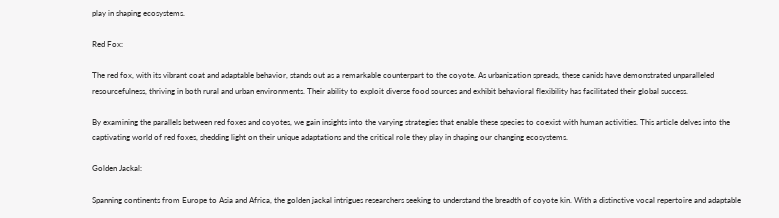play in shaping ecosystems.

Red Fox:

The red fox, with its vibrant coat and adaptable behavior, stands out as a remarkable counterpart to the coyote. As urbanization spreads, these canids have demonstrated unparalleled resourcefulness, thriving in both rural and urban environments. Their ability to exploit diverse food sources and exhibit behavioral flexibility has facilitated their global success.

By examining the parallels between red foxes and coyotes, we gain insights into the varying strategies that enable these species to coexist with human activities. This article delves into the captivating world of red foxes, shedding light on their unique adaptations and the critical role they play in shaping our changing ecosystems.

Golden Jackal:

Spanning continents from Europe to Asia and Africa, the golden jackal intrigues researchers seeking to understand the breadth of coyote kin. With a distinctive vocal repertoire and adaptable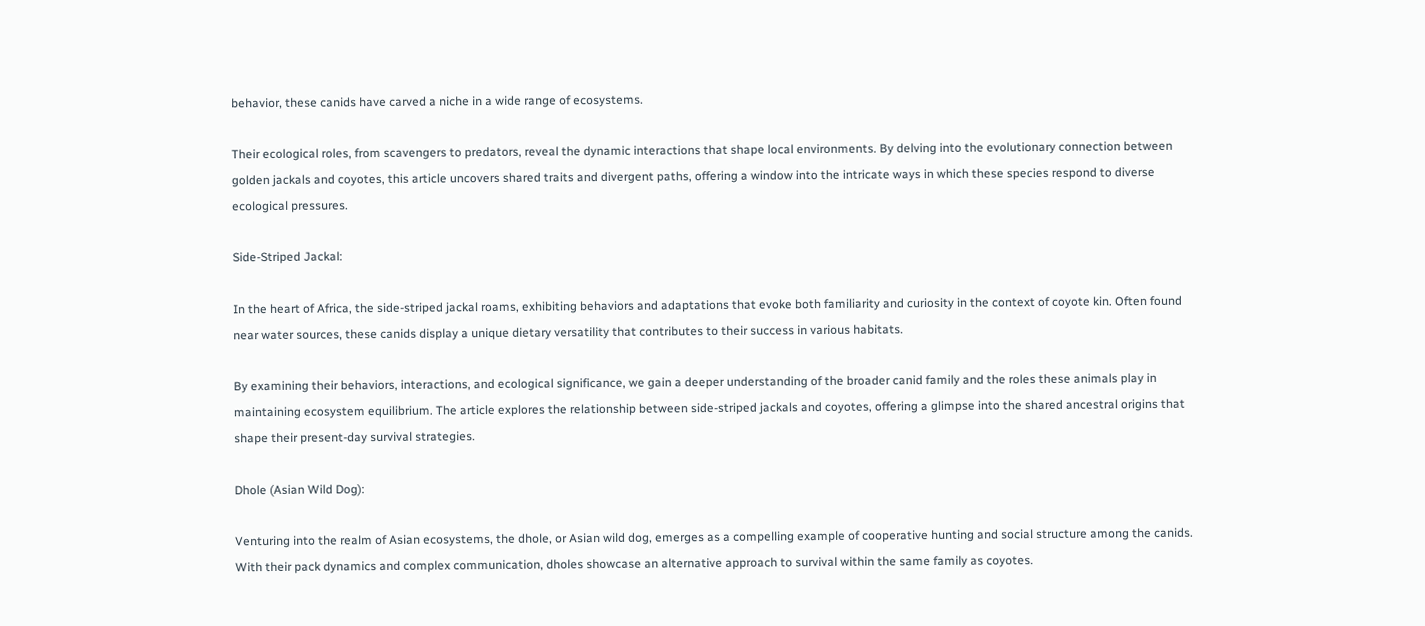behavior, these canids have carved a niche in a wide range of ecosystems.

Their ecological roles, from scavengers to predators, reveal the dynamic interactions that shape local environments. By delving into the evolutionary connection between golden jackals and coyotes, this article uncovers shared traits and divergent paths, offering a window into the intricate ways in which these species respond to diverse ecological pressures.

Side-Striped Jackal:

In the heart of Africa, the side-striped jackal roams, exhibiting behaviors and adaptations that evoke both familiarity and curiosity in the context of coyote kin. Often found near water sources, these canids display a unique dietary versatility that contributes to their success in various habitats.

By examining their behaviors, interactions, and ecological significance, we gain a deeper understanding of the broader canid family and the roles these animals play in maintaining ecosystem equilibrium. The article explores the relationship between side-striped jackals and coyotes, offering a glimpse into the shared ancestral origins that shape their present-day survival strategies.

Dhole (Asian Wild Dog):

Venturing into the realm of Asian ecosystems, the dhole, or Asian wild dog, emerges as a compelling example of cooperative hunting and social structure among the canids. With their pack dynamics and complex communication, dholes showcase an alternative approach to survival within the same family as coyotes.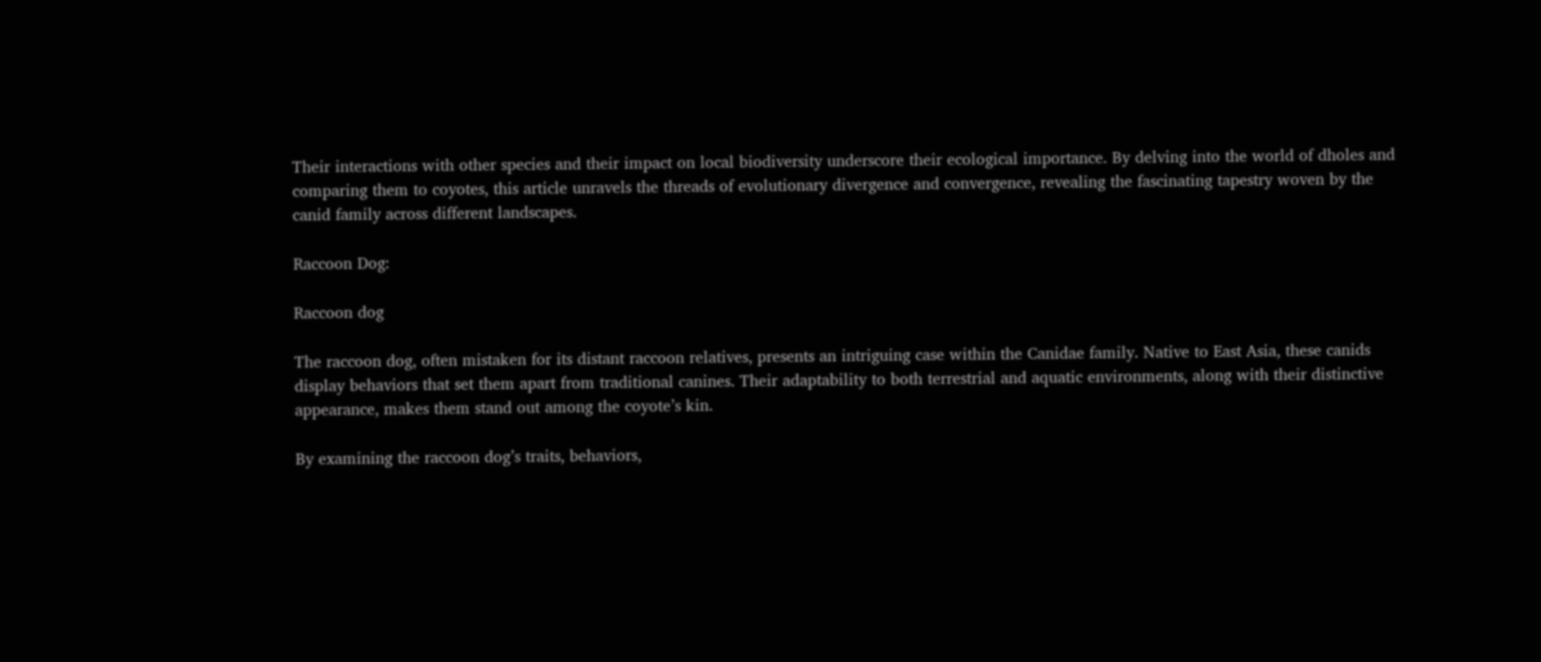Their interactions with other species and their impact on local biodiversity underscore their ecological importance. By delving into the world of dholes and comparing them to coyotes, this article unravels the threads of evolutionary divergence and convergence, revealing the fascinating tapestry woven by the canid family across different landscapes.

Raccoon Dog:

Raccoon dog

The raccoon dog, often mistaken for its distant raccoon relatives, presents an intriguing case within the Canidae family. Native to East Asia, these canids display behaviors that set them apart from traditional canines. Their adaptability to both terrestrial and aquatic environments, along with their distinctive appearance, makes them stand out among the coyote’s kin.

By examining the raccoon dog’s traits, behaviors,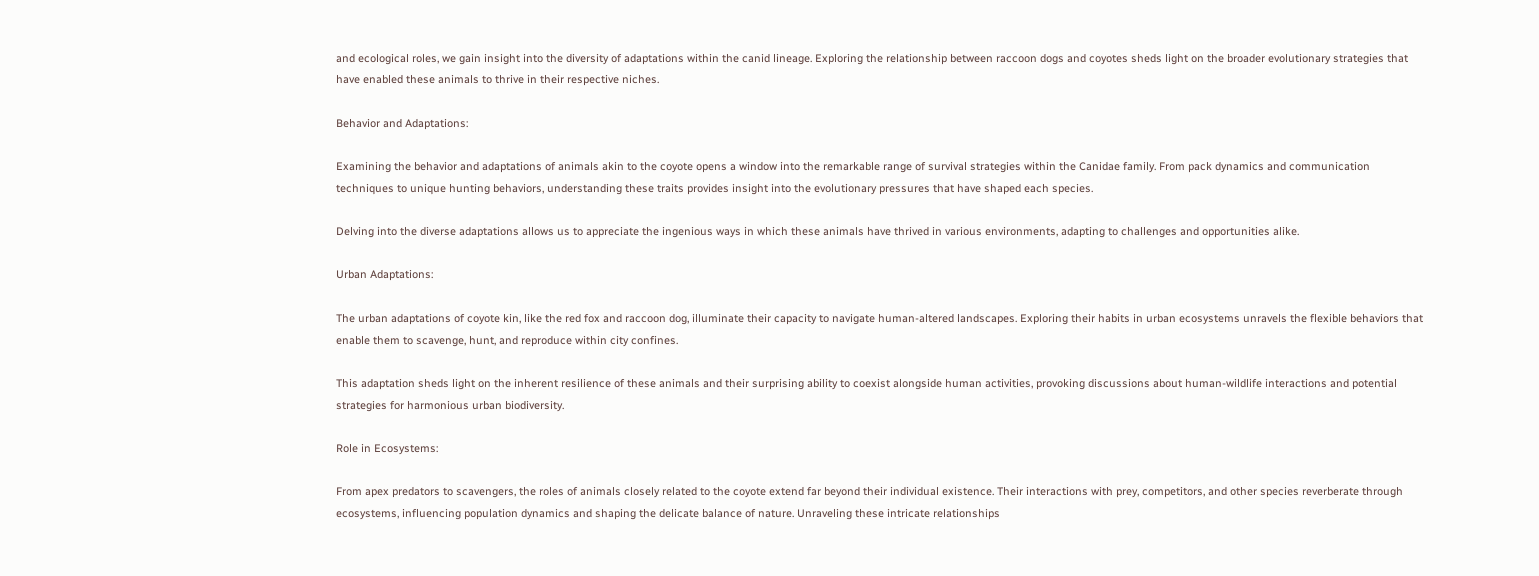and ecological roles, we gain insight into the diversity of adaptations within the canid lineage. Exploring the relationship between raccoon dogs and coyotes sheds light on the broader evolutionary strategies that have enabled these animals to thrive in their respective niches.

Behavior and Adaptations:

Examining the behavior and adaptations of animals akin to the coyote opens a window into the remarkable range of survival strategies within the Canidae family. From pack dynamics and communication techniques to unique hunting behaviors, understanding these traits provides insight into the evolutionary pressures that have shaped each species.

Delving into the diverse adaptations allows us to appreciate the ingenious ways in which these animals have thrived in various environments, adapting to challenges and opportunities alike.

Urban Adaptations:

The urban adaptations of coyote kin, like the red fox and raccoon dog, illuminate their capacity to navigate human-altered landscapes. Exploring their habits in urban ecosystems unravels the flexible behaviors that enable them to scavenge, hunt, and reproduce within city confines.

This adaptation sheds light on the inherent resilience of these animals and their surprising ability to coexist alongside human activities, provoking discussions about human-wildlife interactions and potential strategies for harmonious urban biodiversity.

Role in Ecosystems:

From apex predators to scavengers, the roles of animals closely related to the coyote extend far beyond their individual existence. Their interactions with prey, competitors, and other species reverberate through ecosystems, influencing population dynamics and shaping the delicate balance of nature. Unraveling these intricate relationships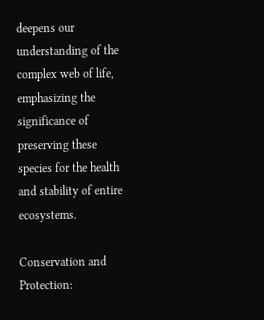deepens our understanding of the complex web of life, emphasizing the significance of preserving these species for the health and stability of entire ecosystems.

Conservation and Protection: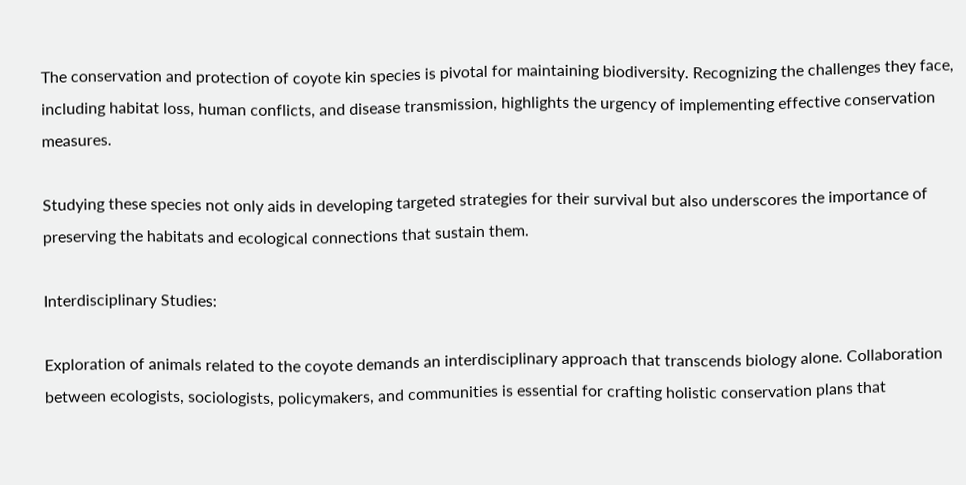The conservation and protection of coyote kin species is pivotal for maintaining biodiversity. Recognizing the challenges they face, including habitat loss, human conflicts, and disease transmission, highlights the urgency of implementing effective conservation measures.

Studying these species not only aids in developing targeted strategies for their survival but also underscores the importance of preserving the habitats and ecological connections that sustain them.

Interdisciplinary Studies:

Exploration of animals related to the coyote demands an interdisciplinary approach that transcends biology alone. Collaboration between ecologists, sociologists, policymakers, and communities is essential for crafting holistic conservation plans that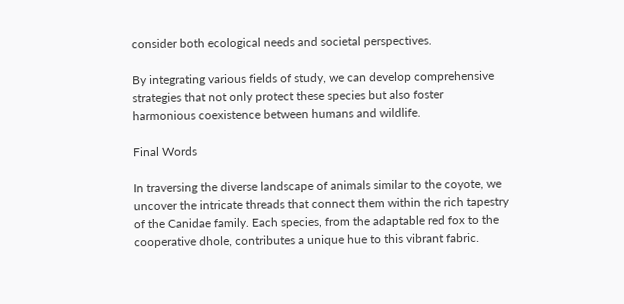consider both ecological needs and societal perspectives.

By integrating various fields of study, we can develop comprehensive strategies that not only protect these species but also foster harmonious coexistence between humans and wildlife.

Final Words

In traversing the diverse landscape of animals similar to the coyote, we uncover the intricate threads that connect them within the rich tapestry of the Canidae family. Each species, from the adaptable red fox to the cooperative dhole, contributes a unique hue to this vibrant fabric.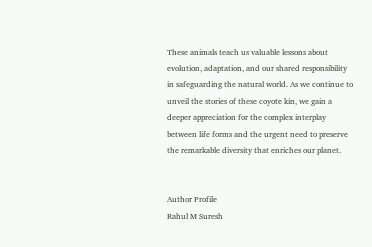These animals teach us valuable lessons about evolution, adaptation, and our shared responsibility in safeguarding the natural world. As we continue to unveil the stories of these coyote kin, we gain a deeper appreciation for the complex interplay between life forms and the urgent need to preserve the remarkable diversity that enriches our planet.


Author Profile
Rahul M Suresh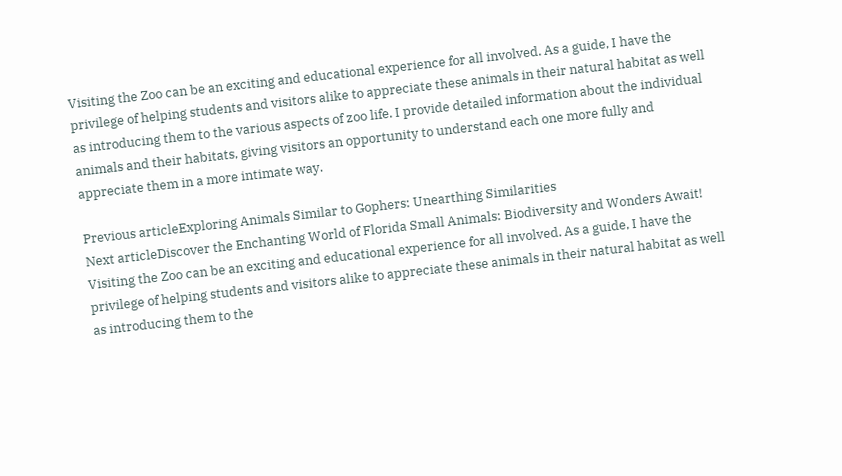Visiting the Zoo can be an exciting and educational experience for all involved. As a guide, I have the privilege of helping students and visitors alike to appreciate these animals in their natural habitat as well as introducing them to the various aspects of zoo life. I provide detailed information about the individual animals and their habitats, giving visitors an opportunity to understand each one more fully and appreciate them in a more intimate way.

Previous articleExploring Animals Similar to Gophers: Unearthing Similarities
Next articleDiscover the Enchanting World of Florida Small Animals: Biodiversity and Wonders Await!
Visiting the Zoo can be an exciting and educational experience for all involved. As a guide, I have the privilege of helping students and visitors alike to appreciate these animals in their natural habitat as well as introducing them to the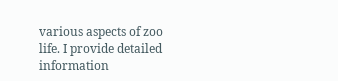various aspects of zoo life. I provide detailed information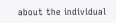about the individual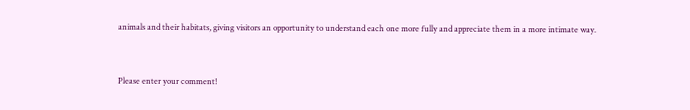animals and their habitats, giving visitors an opportunity to understand each one more fully and appreciate them in a more intimate way.


Please enter your comment!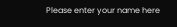Please enter your name here